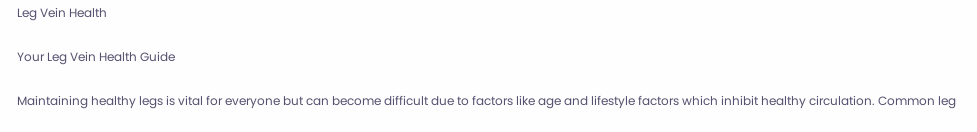Leg Vein Health

Your Leg Vein Health Guide

Maintaining healthy legs is vital for everyone but can become difficult due to factors like age and lifestyle factors which inhibit healthy circulation. Common leg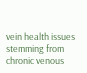vein health issues stemming from chronic venous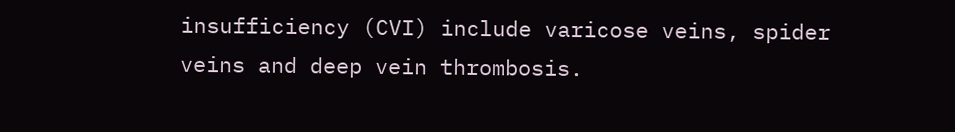insufficiency (CVI) include varicose veins, spider veins and deep vein thrombosis.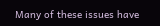Many of these issues have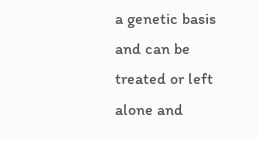a genetic basis and can be treated or left alone and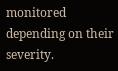monitored depending on their severity.